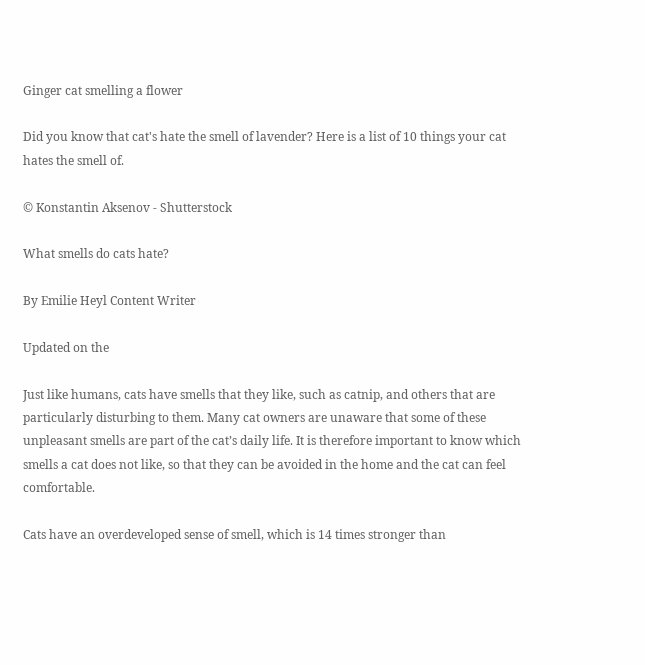Ginger cat smelling a flower

Did you know that cat's hate the smell of lavender? Here is a list of 10 things your cat hates the smell of.

© Konstantin Aksenov - Shutterstock

What smells do cats hate?

By Emilie Heyl Content Writer

Updated on the

Just like humans, cats have smells that they like, such as catnip, and others that are particularly disturbing to them. Many cat owners are unaware that some of these unpleasant smells are part of the cat’s daily life. It is therefore important to know which smells a cat does not like, so that they can be avoided in the home and the cat can feel comfortable.

Cats have an overdeveloped sense of smell, which is 14 times stronger than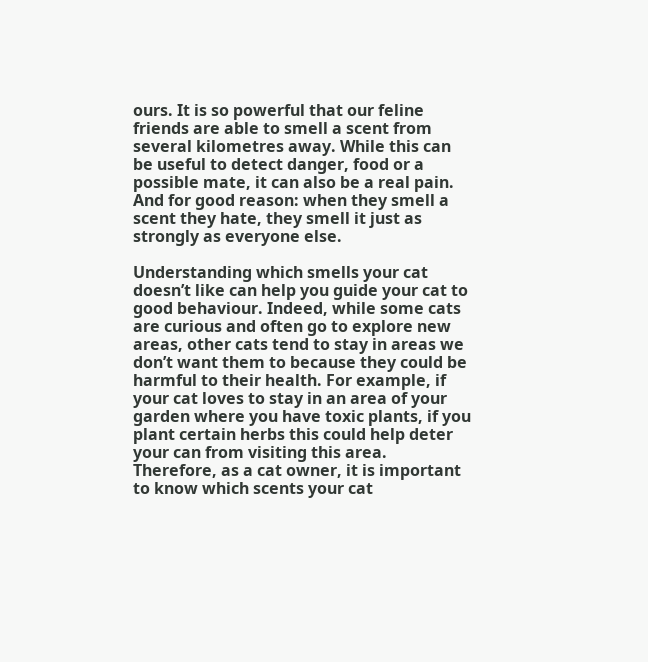ours. It is so powerful that our feline friends are able to smell a scent from several kilometres away. While this can be useful to detect danger, food or a possible mate, it can also be a real pain. And for good reason: when they smell a scent they hate, they smell it just as strongly as everyone else.

Understanding which smells your cat doesn’t like can help you guide your cat to good behaviour. Indeed, while some cats are curious and often go to explore new areas, other cats tend to stay in areas we don’t want them to because they could be harmful to their health. For example, if your cat loves to stay in an area of your garden where you have toxic plants, if you plant certain herbs this could help deter your can from visiting this area. Therefore, as a cat owner, it is important to know which scents your cat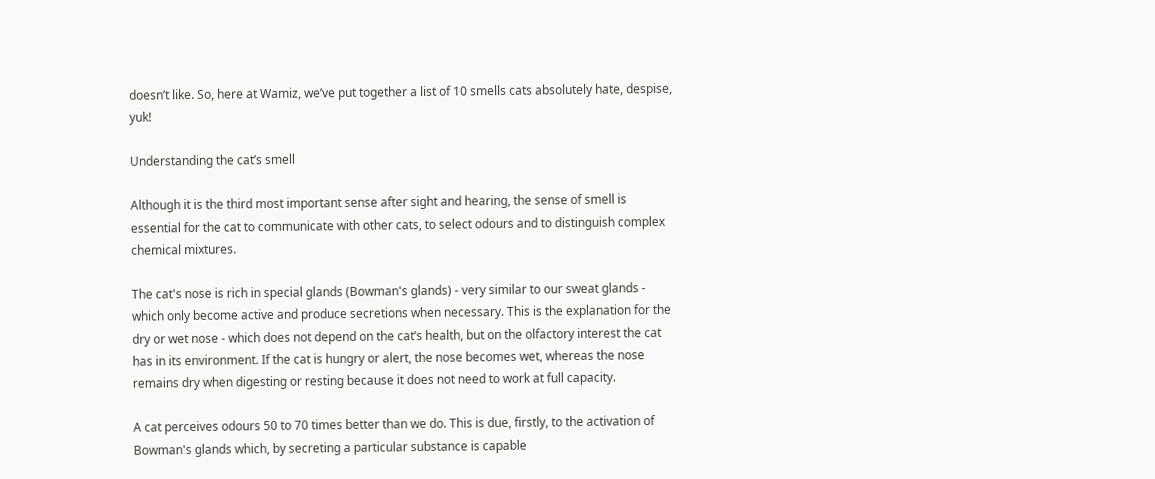doesn’t like. So, here at Wamiz, we’ve put together a list of 10 smells cats absolutely hate, despise, yuk!

Understanding the cat’s smell

Although it is the third most important sense after sight and hearing, the sense of smell is essential for the cat to communicate with other cats, to select odours and to distinguish complex chemical mixtures.

The cat's nose is rich in special glands (Bowman's glands) - very similar to our sweat glands - which only become active and produce secretions when necessary. This is the explanation for the dry or wet nose - which does not depend on the cat’s health, but on the olfactory interest the cat has in its environment. If the cat is hungry or alert, the nose becomes wet, whereas the nose remains dry when digesting or resting because it does not need to work at full capacity.

A cat perceives odours 50 to 70 times better than we do. This is due, firstly, to the activation of Bowman's glands which, by secreting a particular substance is capable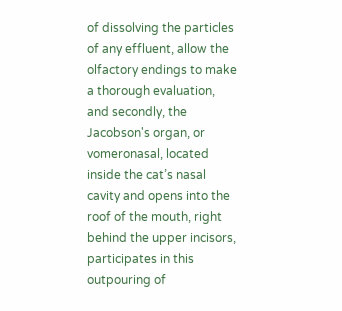of dissolving the particles of any effluent, allow the olfactory endings to make a thorough evaluation, and secondly, the Jacobson's organ, or vomeronasal, located inside the cat’s nasal cavity and opens into the roof of the mouth, right behind the upper incisors, participates in this outpouring of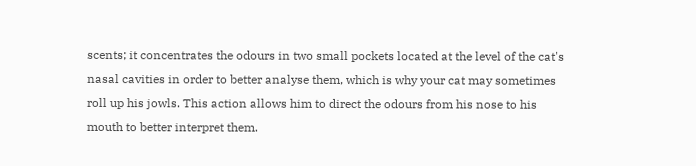scents; it concentrates the odours in two small pockets located at the level of the cat's nasal cavities in order to better analyse them, which is why your cat may sometimes roll up his jowls. This action allows him to direct the odours from his nose to his mouth to better interpret them.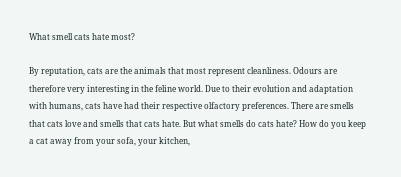What smell cats hate most?

By reputation, cats are the animals that most represent cleanliness. Odours are therefore very interesting in the feline world. Due to their evolution and adaptation with humans, cats have had their respective olfactory preferences. There are smells that cats love and smells that cats hate. But what smells do cats hate? How do you keep a cat away from your sofa, your kitchen,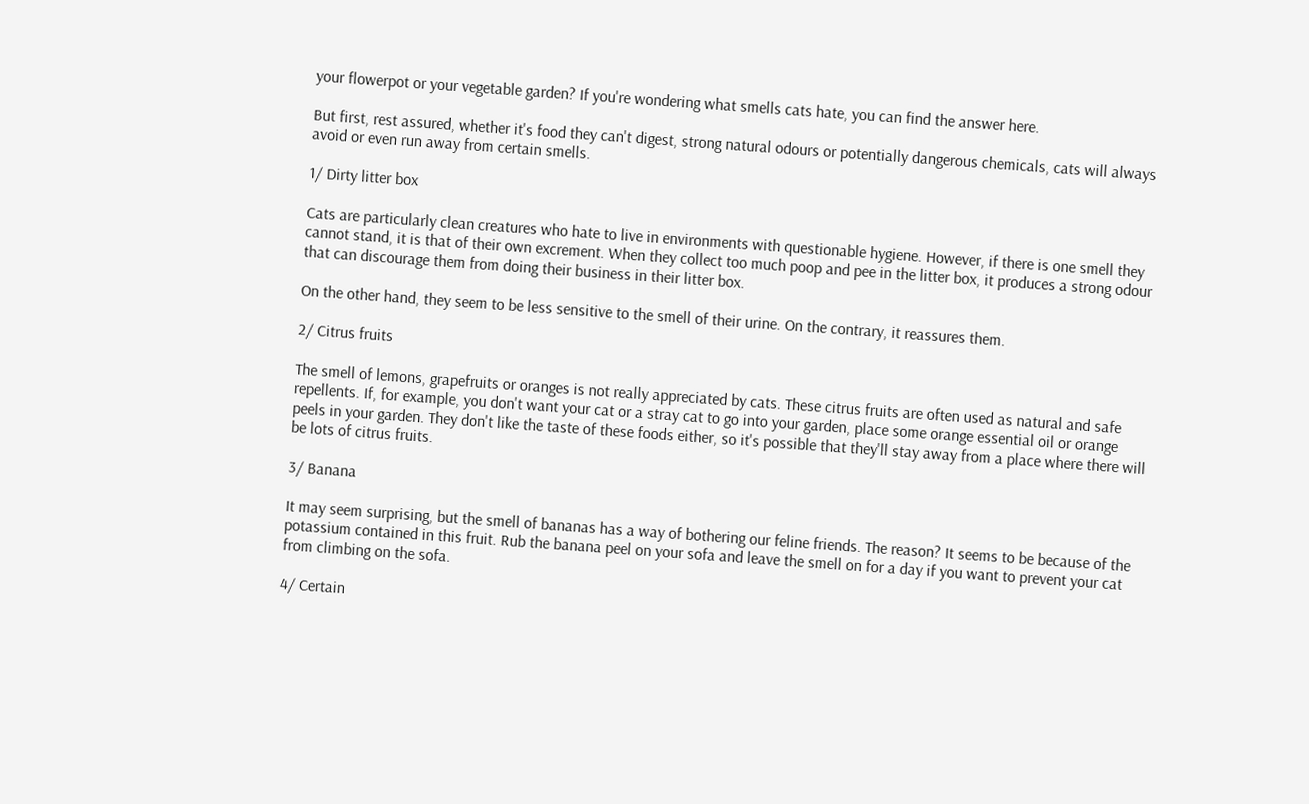your flowerpot or your vegetable garden? If you're wondering what smells cats hate, you can find the answer here.

But first, rest assured, whether it's food they can't digest, strong natural odours or potentially dangerous chemicals, cats will always avoid or even run away from certain smells.

1/ Dirty litter box

Cats are particularly clean creatures who hate to live in environments with questionable hygiene. However, if there is one smell they cannot stand, it is that of their own excrement. When they collect too much poop and pee in the litter box, it produces a strong odour that can discourage them from doing their business in their litter box.

On the other hand, they seem to be less sensitive to the smell of their urine. On the contrary, it reassures them.

2/ Citrus fruits

The smell of lemons, grapefruits or oranges is not really appreciated by cats. These citrus fruits are often used as natural and safe repellents. If, for example, you don't want your cat or a stray cat to go into your garden, place some orange essential oil or orange peels in your garden. They don't like the taste of these foods either, so it's possible that they'll stay away from a place where there will be lots of citrus fruits.

3/ Banana

It may seem surprising, but the smell of bananas has a way of bothering our feline friends. The reason? It seems to be because of the potassium contained in this fruit. Rub the banana peel on your sofa and leave the smell on for a day if you want to prevent your cat from climbing on the sofa.

4/ Certain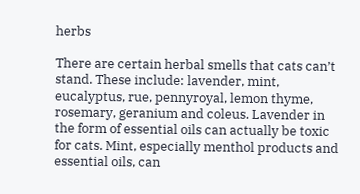herbs

There are certain herbal smells that cats can’t stand. These include: lavender, mint, eucalyptus, rue, pennyroyal, lemon thyme, rosemary, geranium and coleus. Lavender in the form of essential oils can actually be toxic for cats. Mint, especially menthol products and essential oils, can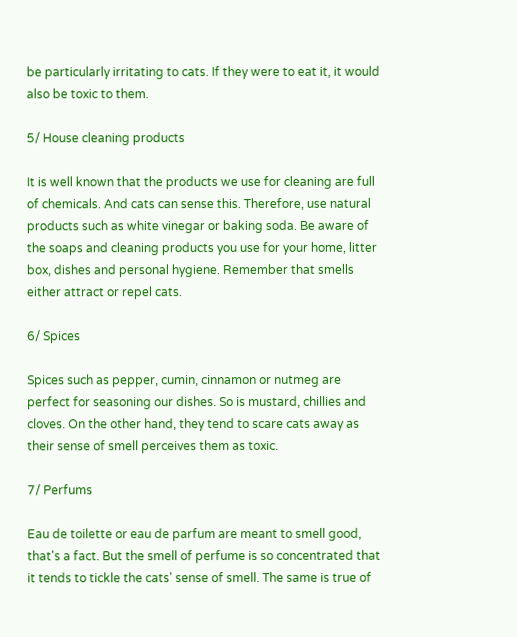be particularly irritating to cats. If they were to eat it, it would also be toxic to them.

5/ House cleaning products

It is well known that the products we use for cleaning are full of chemicals. And cats can sense this. Therefore, use natural products such as white vinegar or baking soda. Be aware of the soaps and cleaning products you use for your home, litter box, dishes and personal hygiene. Remember that smells either attract or repel cats.

6/ Spices

Spices such as pepper, cumin, cinnamon or nutmeg are perfect for seasoning our dishes. So is mustard, chillies and cloves. On the other hand, they tend to scare cats away as their sense of smell perceives them as toxic.

7/ Perfums

Eau de toilette or eau de parfum are meant to smell good, that's a fact. But the smell of perfume is so concentrated that it tends to tickle the cats' sense of smell. The same is true of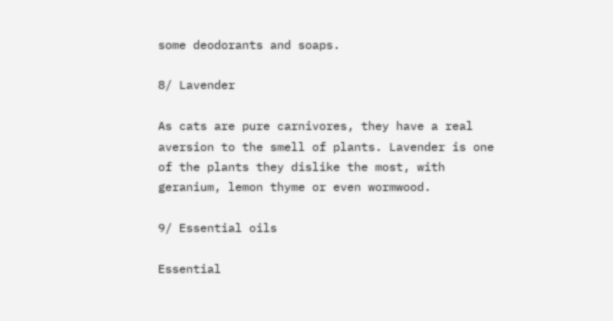some deodorants and soaps.

8/ Lavender

As cats are pure carnivores, they have a real aversion to the smell of plants. Lavender is one of the plants they dislike the most, with geranium, lemon thyme or even wormwood.

9/ Essential oils

Essential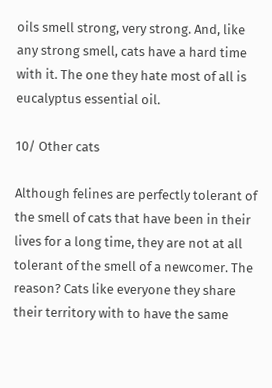oils smell strong, very strong. And, like any strong smell, cats have a hard time with it. The one they hate most of all is eucalyptus essential oil.

10/ Other cats

Although felines are perfectly tolerant of the smell of cats that have been in their lives for a long time, they are not at all tolerant of the smell of a newcomer. The reason? Cats like everyone they share their territory with to have the same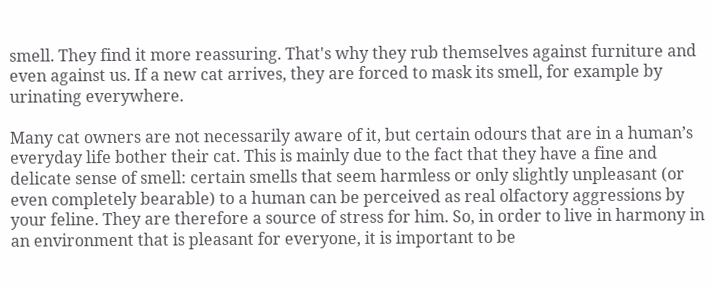smell. They find it more reassuring. That's why they rub themselves against furniture and even against us. If a new cat arrives, they are forced to mask its smell, for example by urinating everywhere.

Many cat owners are not necessarily aware of it, but certain odours that are in a human’s everyday life bother their cat. This is mainly due to the fact that they have a fine and delicate sense of smell: certain smells that seem harmless or only slightly unpleasant (or even completely bearable) to a human can be perceived as real olfactory aggressions by your feline. They are therefore a source of stress for him. So, in order to live in harmony in an environment that is pleasant for everyone, it is important to be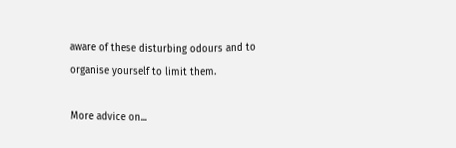aware of these disturbing odours and to organise yourself to limit them.

More advice on...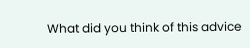What did you think of this advice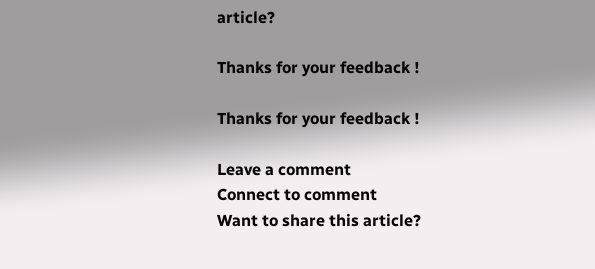article?

Thanks for your feedback !

Thanks for your feedback !

Leave a comment
Connect to comment
Want to share this article?